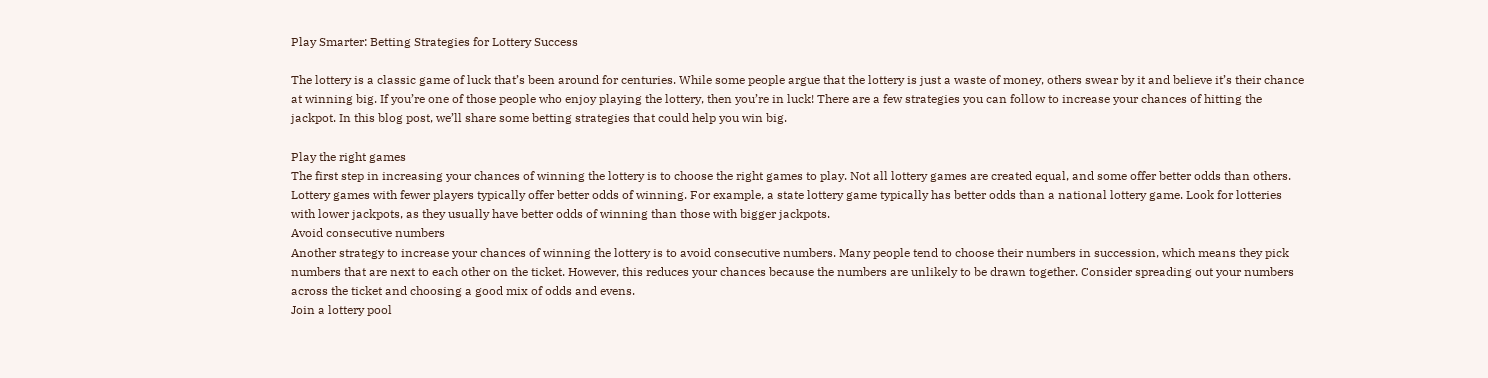Play Smarter: Betting Strategies for Lottery Success

The lottery is a classic game of luck that’s been around for centuries. While some people argue that the lottery is just a waste of money, others swear by it and believe it’s their chance at winning big. If you’re one of those people who enjoy playing the lottery, then you’re in luck! There are a few strategies you can follow to increase your chances of hitting the jackpot. In this blog post, we’ll share some betting strategies that could help you win big.

Play the right games
The first step in increasing your chances of winning the lottery is to choose the right games to play. Not all lottery games are created equal, and some offer better odds than others. Lottery games with fewer players typically offer better odds of winning. For example, a state lottery game typically has better odds than a national lottery game. Look for lotteries with lower jackpots, as they usually have better odds of winning than those with bigger jackpots.
Avoid consecutive numbers
Another strategy to increase your chances of winning the lottery is to avoid consecutive numbers. Many people tend to choose their numbers in succession, which means they pick numbers that are next to each other on the ticket. However, this reduces your chances because the numbers are unlikely to be drawn together. Consider spreading out your numbers across the ticket and choosing a good mix of odds and evens.
Join a lottery pool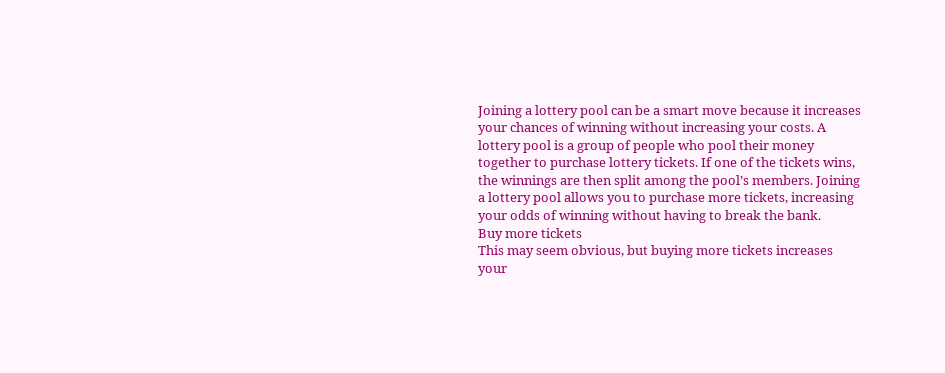Joining a lottery pool can be a smart move because it increases your chances of winning without increasing your costs. A lottery pool is a group of people who pool their money together to purchase lottery tickets. If one of the tickets wins, the winnings are then split among the pool’s members. Joining a lottery pool allows you to purchase more tickets, increasing your odds of winning without having to break the bank.
Buy more tickets
This may seem obvious, but buying more tickets increases your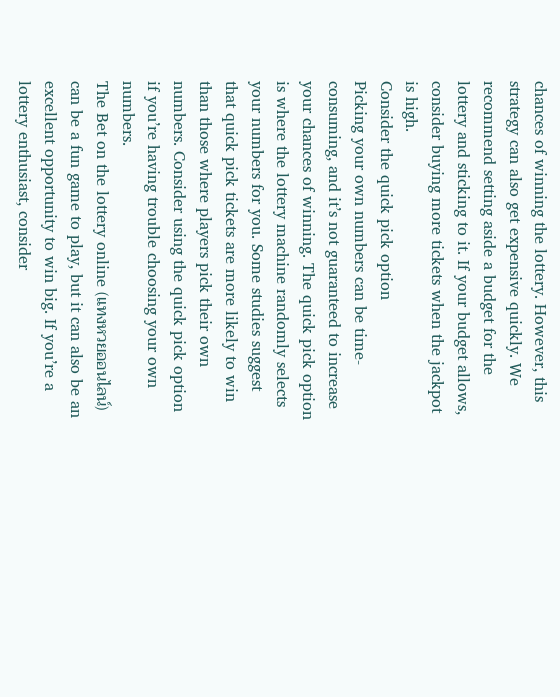chances of winning the lottery. However, this strategy can also get expensive quickly. We recommend setting aside a budget for the lottery and sticking to it. If your budget allows, consider buying more tickets when the jackpot is high.
Consider the quick pick option
Picking your own numbers can be time-consuming, and it’s not guaranteed to increase your chances of winning. The quick pick option is where the lottery machine randomly selects your numbers for you. Some studies suggest that quick pick tickets are more likely to win than those where players pick their own numbers. Consider using the quick pick option if you’re having trouble choosing your own numbers.
The Bet on the lottery online (แทงหวยออนไลน์) can be a fun game to play, but it can also be an excellent opportunity to win big. If you’re a lottery enthusiast, consider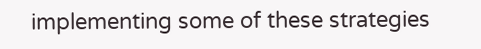implementing some of these strategies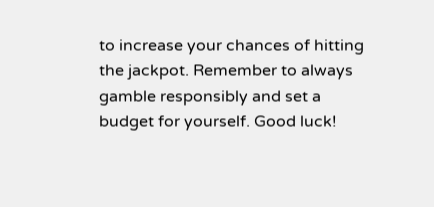to increase your chances of hitting the jackpot. Remember to always gamble responsibly and set a budget for yourself. Good luck!